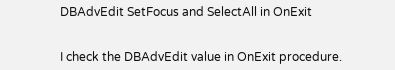DBAdvEdit SetFocus and SelectAll in OnExit


I check the DBAdvEdit value in OnExit procedure.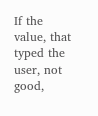If the value, that typed the user, not good,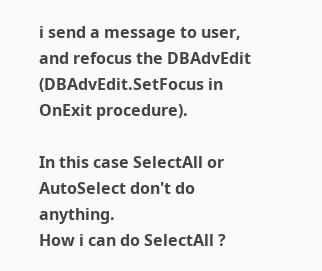i send a message to user, and refocus the DBAdvEdit (DBAdvEdit.SetFocus in OnExit procedure).

In this case SelectAll or AutoSelect don't do anything.
How i can do SelectAll ?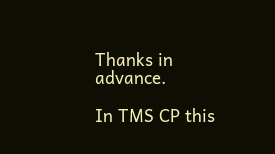Thanks in advance.

In TMS CP this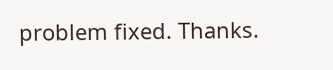problem fixed. Thanks.